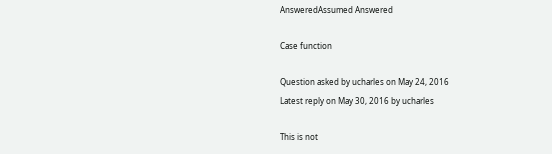AnsweredAssumed Answered

Case function

Question asked by ucharles on May 24, 2016
Latest reply on May 30, 2016 by ucharles

This is not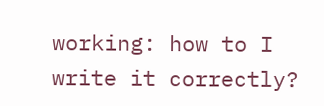working: how to I write it correctly?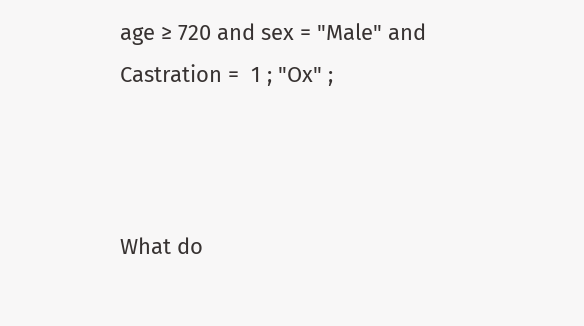age ≥ 720 and sex = "Male" and Castration =  1 ; "Ox" ;



What do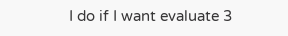I do if I want evaluate 3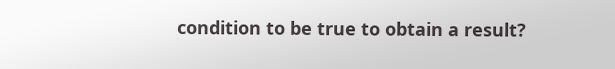condition to be true to obtain a result?